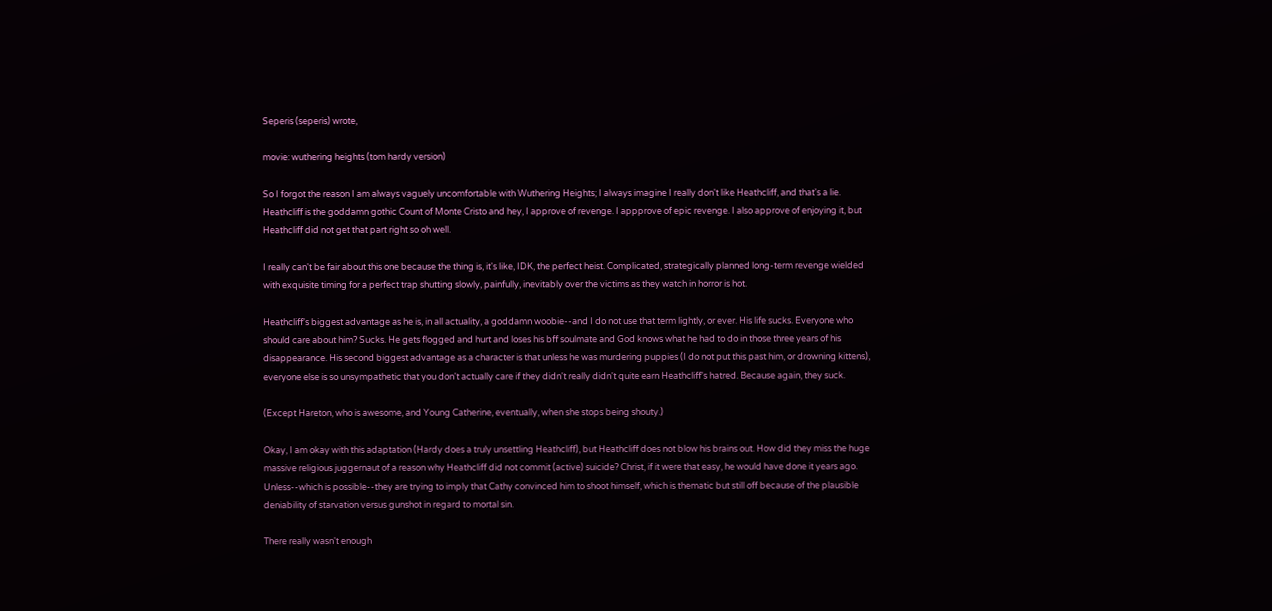Seperis (seperis) wrote,

movie: wuthering heights (tom hardy version)

So I forgot the reason I am always vaguely uncomfortable with Wuthering Heights; I always imagine I really don't like Heathcliff, and that's a lie. Heathcliff is the goddamn gothic Count of Monte Cristo and hey, I approve of revenge. I appprove of epic revenge. I also approve of enjoying it, but Heathcliff did not get that part right so oh well.

I really can't be fair about this one because the thing is, it's like, IDK, the perfect heist. Complicated, strategically planned long-term revenge wielded with exquisite timing for a perfect trap shutting slowly, painfully, inevitably over the victims as they watch in horror is hot.

Heathcliff's biggest advantage as he is, in all actuality, a goddamn woobie--and I do not use that term lightly, or ever. His life sucks. Everyone who should care about him? Sucks. He gets flogged and hurt and loses his bff soulmate and God knows what he had to do in those three years of his disappearance. His second biggest advantage as a character is that unless he was murdering puppies (I do not put this past him, or drowning kittens), everyone else is so unsympathetic that you don't actually care if they didn't really didn't quite earn Heathcliff's hatred. Because again, they suck.

(Except Hareton, who is awesome, and Young Catherine, eventually, when she stops being shouty.)

Okay, I am okay with this adaptation (Hardy does a truly unsettling Heathcliff), but Heathcliff does not blow his brains out. How did they miss the huge massive religious juggernaut of a reason why Heathcliff did not commit (active) suicide? Christ, if it were that easy, he would have done it years ago. Unless--which is possible--they are trying to imply that Cathy convinced him to shoot himself, which is thematic but still off because of the plausible deniability of starvation versus gunshot in regard to mortal sin.

There really wasn't enough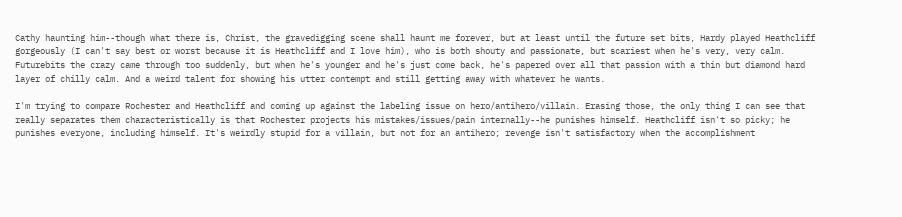Cathy haunting him--though what there is, Christ, the gravedigging scene shall haunt me forever, but at least until the future set bits, Hardy played Heathcliff gorgeously (I can't say best or worst because it is Heathcliff and I love him), who is both shouty and passionate, but scariest when he's very, very calm. Futurebits the crazy came through too suddenly, but when he's younger and he's just come back, he's papered over all that passion with a thin but diamond hard layer of chilly calm. And a weird talent for showing his utter contempt and still getting away with whatever he wants.

I'm trying to compare Rochester and Heathcliff and coming up against the labeling issue on hero/antihero/villain. Erasing those, the only thing I can see that really separates them characteristically is that Rochester projects his mistakes/issues/pain internally--he punishes himself. Heathcliff isn't so picky; he punishes everyone, including himself. It's weirdly stupid for a villain, but not for an antihero; revenge isn't satisfactory when the accomplishment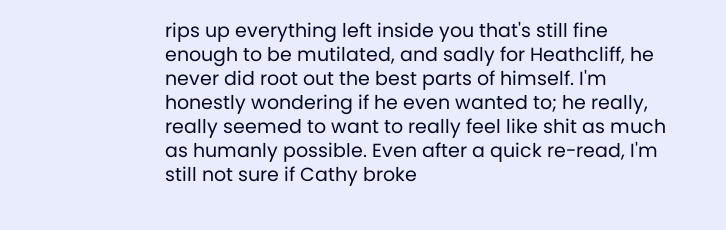rips up everything left inside you that's still fine enough to be mutilated, and sadly for Heathcliff, he never did root out the best parts of himself. I'm honestly wondering if he even wanted to; he really, really seemed to want to really feel like shit as much as humanly possible. Even after a quick re-read, I'm still not sure if Cathy broke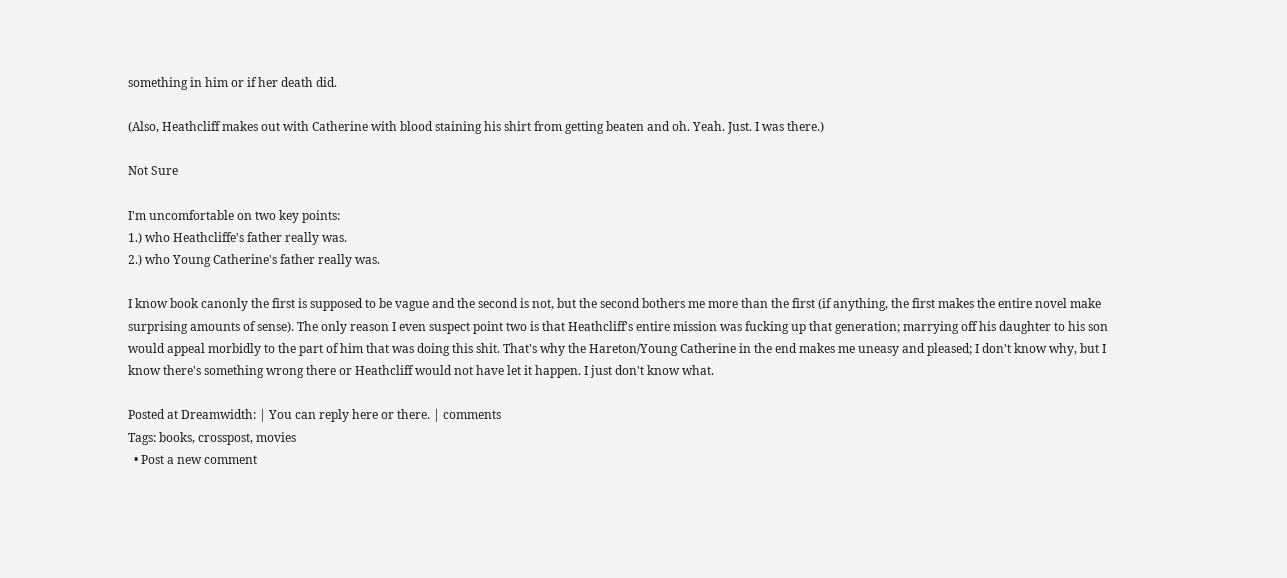something in him or if her death did.

(Also, Heathcliff makes out with Catherine with blood staining his shirt from getting beaten and oh. Yeah. Just. I was there.)

Not Sure

I'm uncomfortable on two key points:
1.) who Heathcliffe's father really was.
2.) who Young Catherine's father really was.

I know book canonly the first is supposed to be vague and the second is not, but the second bothers me more than the first (if anything, the first makes the entire novel make surprising amounts of sense). The only reason I even suspect point two is that Heathcliff's entire mission was fucking up that generation; marrying off his daughter to his son would appeal morbidly to the part of him that was doing this shit. That's why the Hareton/Young Catherine in the end makes me uneasy and pleased; I don't know why, but I know there's something wrong there or Heathcliff would not have let it happen. I just don't know what.

Posted at Dreamwidth: | You can reply here or there. | comments
Tags: books, crosspost, movies
  • Post a new comment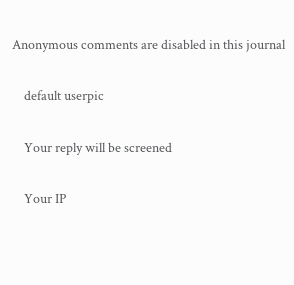Anonymous comments are disabled in this journal

    default userpic

    Your reply will be screened

    Your IP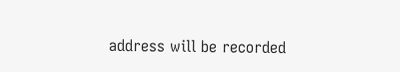address will be recorded